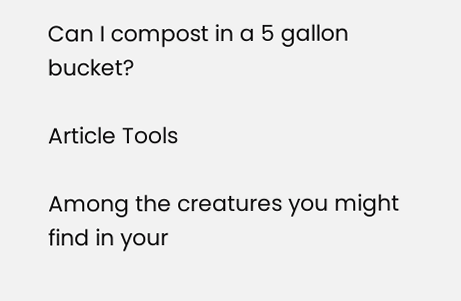Can I compost in a 5 gallon bucket?

Article Tools

Among the creatures you might find in your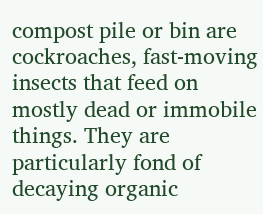compost pile or bin are cockroaches, fast-moving insects that feed on mostly dead or immobile things. They are particularly fond of decaying organic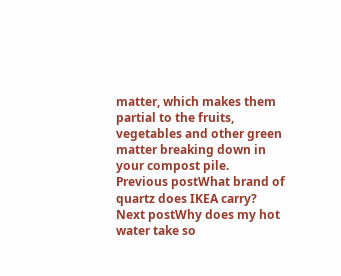matter, which makes them partial to the fruits, vegetables and other green matter breaking down in your compost pile.
Previous postWhat brand of quartz does IKEA carry? Next postWhy does my hot water take so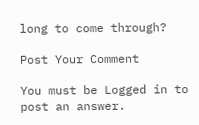long to come through?

Post Your Comment

You must be Logged in to post an answer.